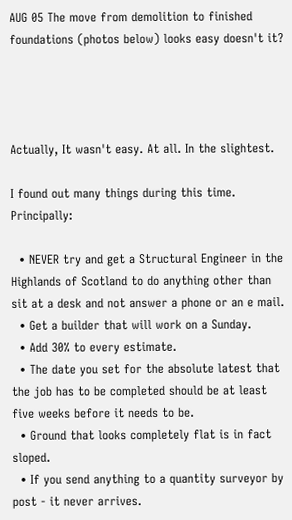AUG 05 The move from demolition to finished foundations (photos below) looks easy doesn't it?




Actually, It wasn't easy. At all. In the slightest.

I found out many things during this time. Principally:

  • NEVER try and get a Structural Engineer in the Highlands of Scotland to do anything other than sit at a desk and not answer a phone or an e mail.
  • Get a builder that will work on a Sunday.
  • Add 30% to every estimate.
  • The date you set for the absolute latest that the job has to be completed should be at least five weeks before it needs to be.
  • Ground that looks completely flat is in fact sloped.
  • If you send anything to a quantity surveyor by post - it never arrives.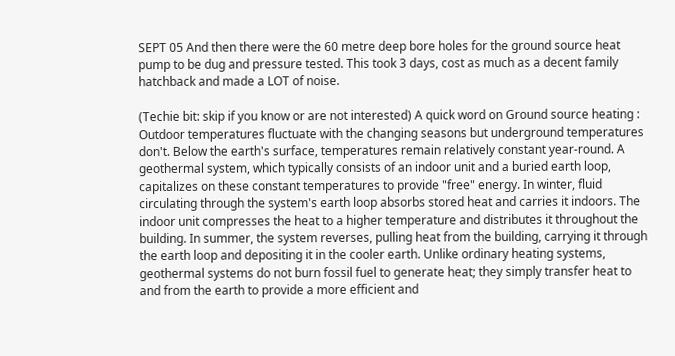SEPT 05 And then there were the 60 metre deep bore holes for the ground source heat pump to be dug and pressure tested. This took 3 days, cost as much as a decent family hatchback and made a LOT of noise.

(Techie bit: skip if you know or are not interested) A quick word on Ground source heating : Outdoor temperatures fluctuate with the changing seasons but underground temperatures don't. Below the earth's surface, temperatures remain relatively constant year-round. A geothermal system, which typically consists of an indoor unit and a buried earth loop, capitalizes on these constant temperatures to provide "free" energy. In winter, fluid circulating through the system's earth loop absorbs stored heat and carries it indoors. The indoor unit compresses the heat to a higher temperature and distributes it throughout the building. In summer, the system reverses, pulling heat from the building, carrying it through the earth loop and depositing it in the cooler earth. Unlike ordinary heating systems, geothermal systems do not burn fossil fuel to generate heat; they simply transfer heat to and from the earth to provide a more efficient and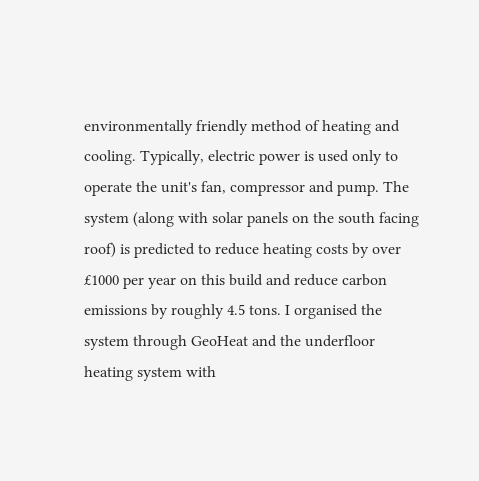environmentally friendly method of heating and cooling. Typically, electric power is used only to operate the unit's fan, compressor and pump. The system (along with solar panels on the south facing roof) is predicted to reduce heating costs by over £1000 per year on this build and reduce carbon emissions by roughly 4.5 tons. I organised the system through GeoHeat and the underfloor heating system with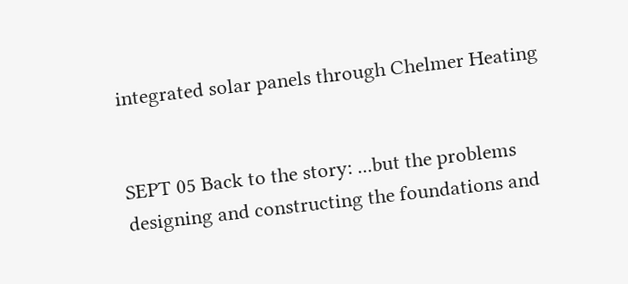integrated solar panels through Chelmer Heating


SEPT 05 Back to the story: ...but the problems designing and constructing the foundations and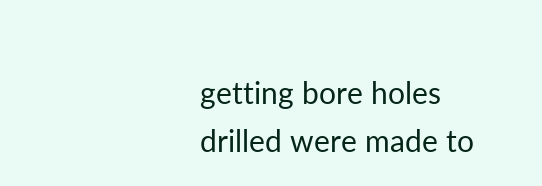getting bore holes drilled were made to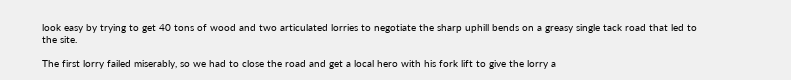look easy by trying to get 40 tons of wood and two articulated lorries to negotiate the sharp uphill bends on a greasy single tack road that led to the site.

The first lorry failed miserably, so we had to close the road and get a local hero with his fork lift to give the lorry a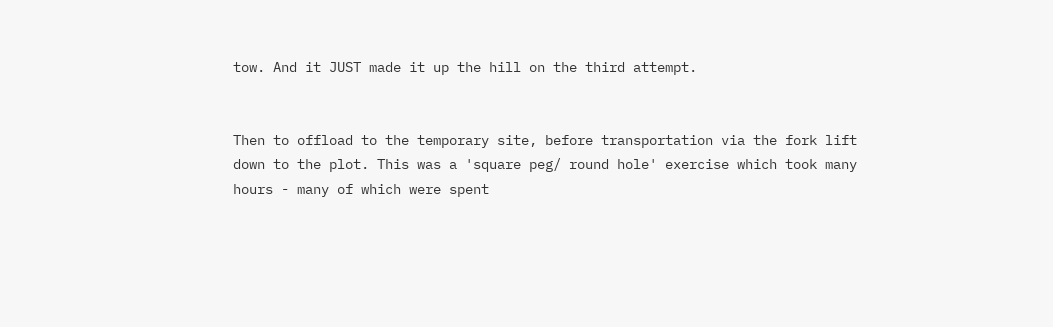tow. And it JUST made it up the hill on the third attempt.


Then to offload to the temporary site, before transportation via the fork lift down to the plot. This was a 'square peg/ round hole' exercise which took many hours - many of which were spent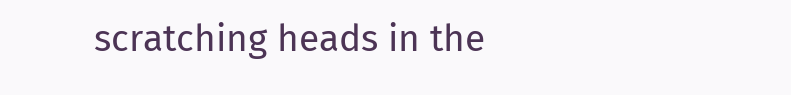scratching heads in the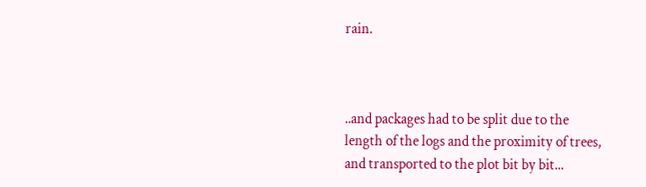rain.



..and packages had to be split due to the length of the logs and the proximity of trees, and transported to the plot bit by bit...